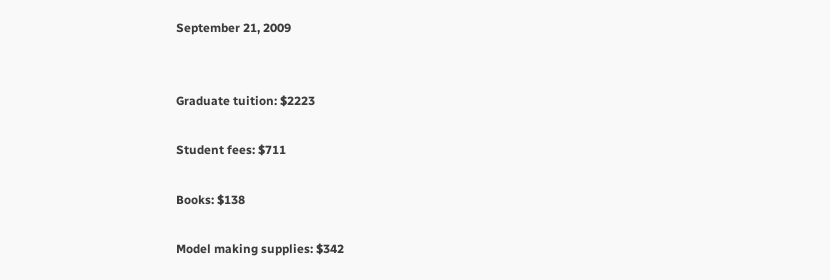September 21, 2009


Graduate tuition: $2223

Student fees: $711

Books: $138

Model making supplies: $342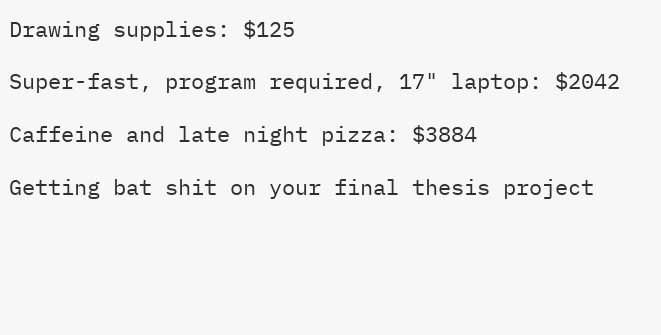Drawing supplies: $125

Super-fast, program required, 17" laptop: $2042

Caffeine and late night pizza: $3884

Getting bat shit on your final thesis project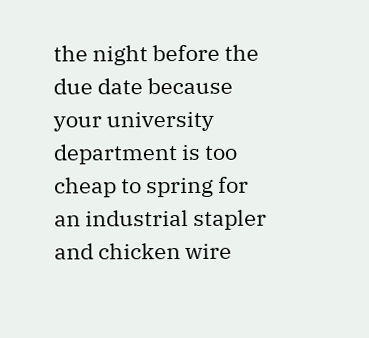the night before the due date because your university department is too cheap to spring for an industrial stapler and chicken wire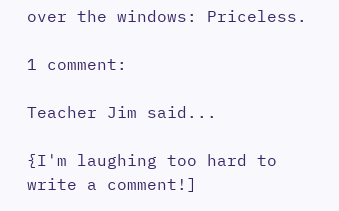over the windows: Priceless.

1 comment:

Teacher Jim said...

{I'm laughing too hard to write a comment!]